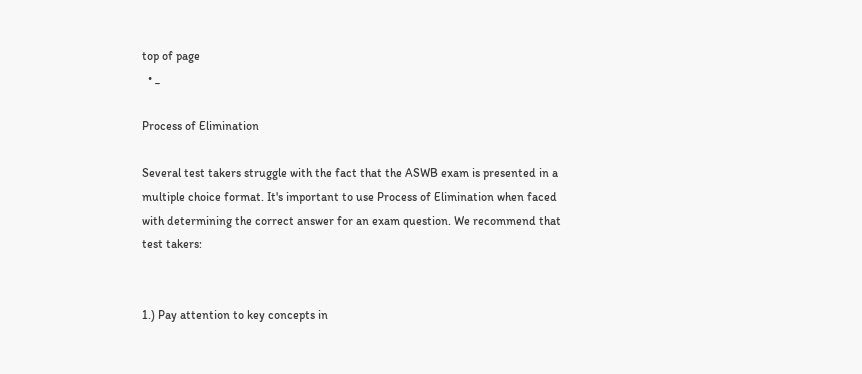top of page
  • _

Process of Elimination

Several test takers struggle with the fact that the ASWB exam is presented in a multiple choice format. It's important to use Process of Elimination when faced with determining the correct answer for an exam question. We recommend that test takers:


1.) Pay attention to key concepts in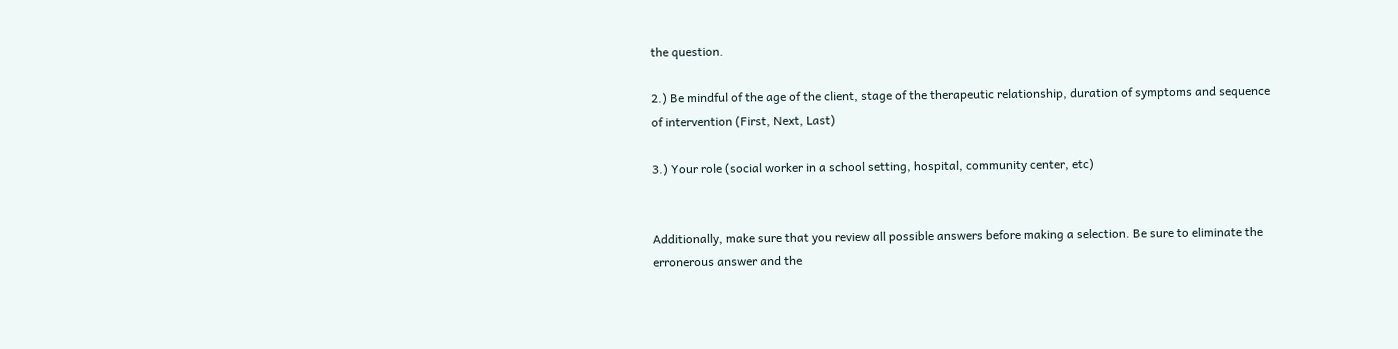the question.

2.) Be mindful of the age of the client, stage of the therapeutic relationship, duration of symptoms and sequence of intervention (First, Next, Last)

3.) Your role (social worker in a school setting, hospital, community center, etc)


Additionally, make sure that you review all possible answers before making a selection. Be sure to eliminate the erronerous answer and the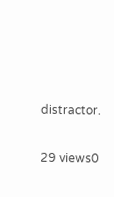distractor.

29 views0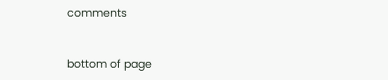comments


bottom of page